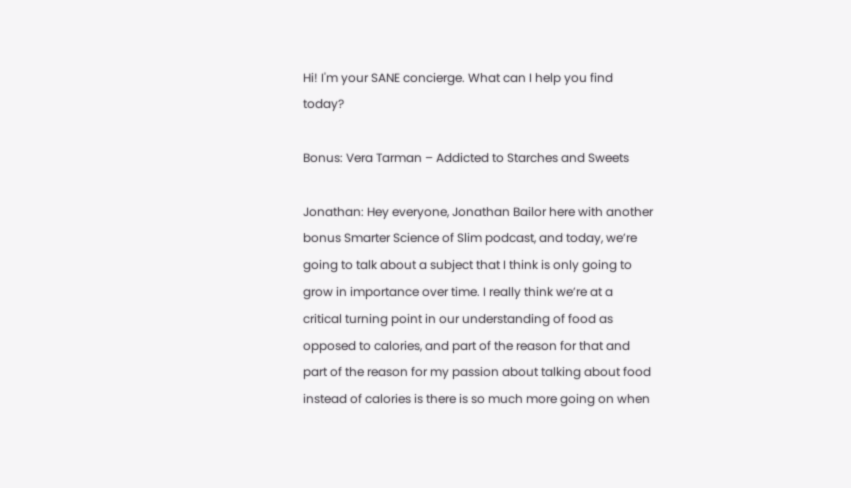Hi! I'm your SANE concierge. What can I help you find today?

Bonus: Vera Tarman – Addicted to Starches and Sweets

Jonathan: Hey everyone, Jonathan Bailor here with another bonus Smarter Science of Slim podcast, and today, we’re going to talk about a subject that I think is only going to grow in importance over time. I really think we’re at a critical turning point in our understanding of food as opposed to calories, and part of the reason for that and part of the reason for my passion about talking about food instead of calories is there is so much more going on when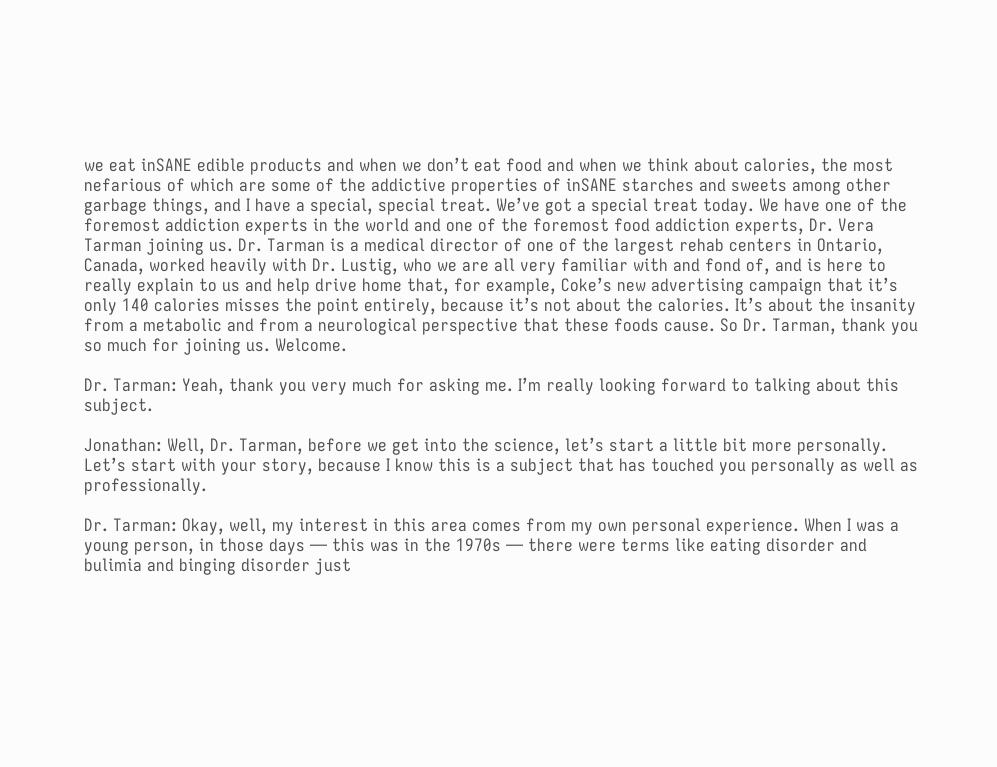we eat inSANE edible products and when we don’t eat food and when we think about calories, the most nefarious of which are some of the addictive properties of inSANE starches and sweets among other garbage things, and I have a special, special treat. We’ve got a special treat today. We have one of the foremost addiction experts in the world and one of the foremost food addiction experts, Dr. Vera Tarman joining us. Dr. Tarman is a medical director of one of the largest rehab centers in Ontario, Canada, worked heavily with Dr. Lustig, who we are all very familiar with and fond of, and is here to really explain to us and help drive home that, for example, Coke’s new advertising campaign that it’s only 140 calories misses the point entirely, because it’s not about the calories. It’s about the insanity from a metabolic and from a neurological perspective that these foods cause. So Dr. Tarman, thank you so much for joining us. Welcome.

Dr. Tarman: Yeah, thank you very much for asking me. I’m really looking forward to talking about this subject.

Jonathan: Well, Dr. Tarman, before we get into the science, let’s start a little bit more personally. Let’s start with your story, because I know this is a subject that has touched you personally as well as professionally.

Dr. Tarman: Okay, well, my interest in this area comes from my own personal experience. When I was a young person, in those days — this was in the 1970s — there were terms like eating disorder and bulimia and binging disorder just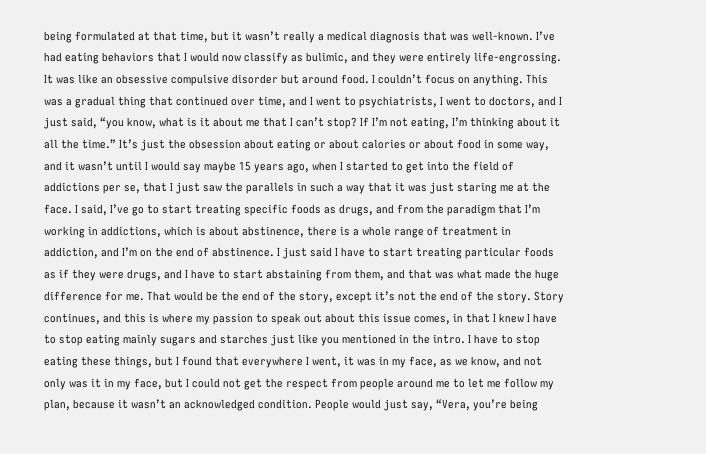being formulated at that time, but it wasn’t really a medical diagnosis that was well-known. I’ve had eating behaviors that I would now classify as bulimic, and they were entirely life-engrossing. It was like an obsessive compulsive disorder but around food. I couldn’t focus on anything. This was a gradual thing that continued over time, and I went to psychiatrists, I went to doctors, and I just said, “you know, what is it about me that I can’t stop? If I’m not eating, I’m thinking about it all the time.” It’s just the obsession about eating or about calories or about food in some way, and it wasn’t until I would say maybe 15 years ago, when I started to get into the field of addictions per se, that I just saw the parallels in such a way that it was just staring me at the face. I said, I’ve go to start treating specific foods as drugs, and from the paradigm that I’m working in addictions, which is about abstinence, there is a whole range of treatment in addiction, and I’m on the end of abstinence. I just said I have to start treating particular foods as if they were drugs, and I have to start abstaining from them, and that was what made the huge difference for me. That would be the end of the story, except it’s not the end of the story. Story continues, and this is where my passion to speak out about this issue comes, in that I knew I have to stop eating mainly sugars and starches just like you mentioned in the intro. I have to stop eating these things, but I found that everywhere I went, it was in my face, as we know, and not only was it in my face, but I could not get the respect from people around me to let me follow my plan, because it wasn’t an acknowledged condition. People would just say, “Vera, you’re being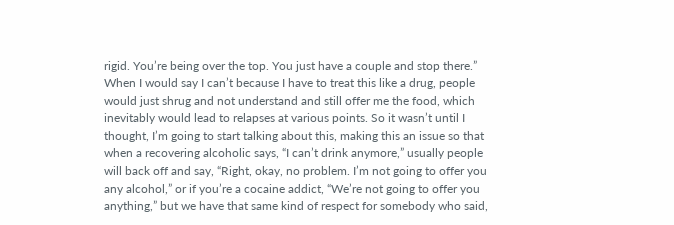rigid. You’re being over the top. You just have a couple and stop there.” When I would say I can’t because I have to treat this like a drug, people would just shrug and not understand and still offer me the food, which inevitably would lead to relapses at various points. So it wasn’t until I thought, I’m going to start talking about this, making this an issue so that when a recovering alcoholic says, “I can’t drink anymore,” usually people will back off and say, “Right, okay, no problem. I’m not going to offer you any alcohol,” or if you’re a cocaine addict, “We’re not going to offer you anything,” but we have that same kind of respect for somebody who said,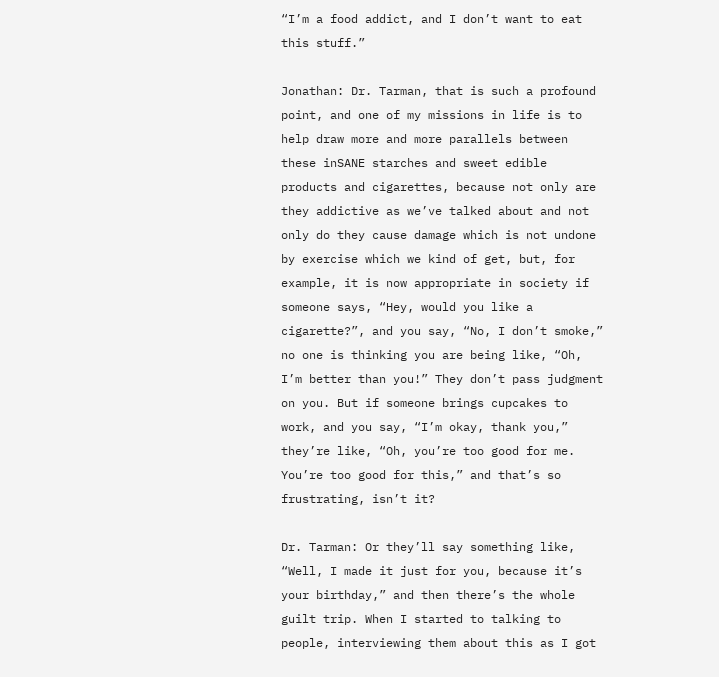“I’m a food addict, and I don’t want to eat this stuff.”

Jonathan: Dr. Tarman, that is such a profound point, and one of my missions in life is to help draw more and more parallels between these inSANE starches and sweet edible products and cigarettes, because not only are they addictive as we’ve talked about and not only do they cause damage which is not undone by exercise which we kind of get, but, for example, it is now appropriate in society if someone says, “Hey, would you like a cigarette?”, and you say, “No, I don’t smoke,” no one is thinking you are being like, “Oh, I’m better than you!” They don’t pass judgment on you. But if someone brings cupcakes to work, and you say, “I’m okay, thank you,” they’re like, “Oh, you’re too good for me. You’re too good for this,” and that’s so frustrating, isn’t it?

Dr. Tarman: Or they’ll say something like, “Well, I made it just for you, because it’s your birthday,” and then there’s the whole guilt trip. When I started to talking to people, interviewing them about this as I got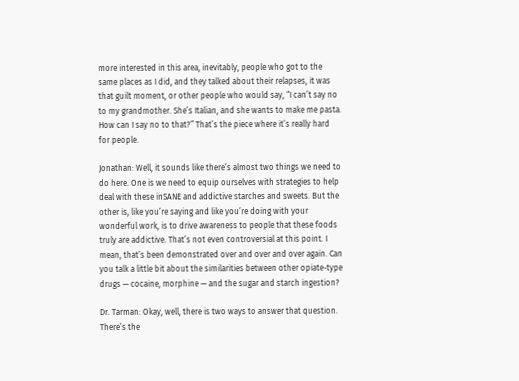more interested in this area, inevitably, people who got to the same places as I did, and they talked about their relapses, it was that guilt moment, or other people who would say, “I can’t say no to my grandmother. She’s Italian, and she wants to make me pasta. How can I say no to that?” That’s the piece where it’s really hard for people.

Jonathan: Well, it sounds like there’s almost two things we need to do here. One is we need to equip ourselves with strategies to help deal with these inSANE and addictive starches and sweets. But the other is, like you’re saying and like you’re doing with your wonderful work, is to drive awareness to people that these foods truly are addictive. That’s not even controversial at this point. I mean, that’s been demonstrated over and over and over again. Can you talk a little bit about the similarities between other opiate-type drugs — cocaine, morphine — and the sugar and starch ingestion?

Dr. Tarman: Okay, well, there is two ways to answer that question. There’s the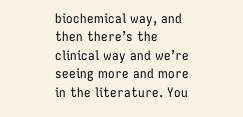biochemical way, and then there’s the clinical way and we’re seeing more and more in the literature. You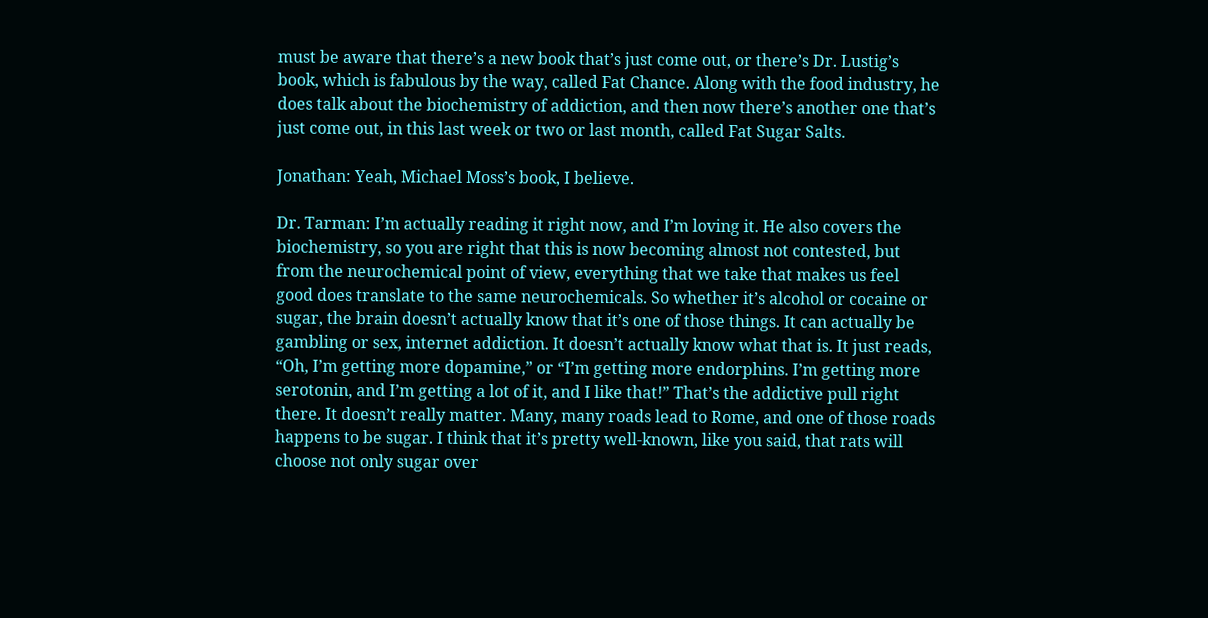must be aware that there’s a new book that’s just come out, or there’s Dr. Lustig’s book, which is fabulous by the way, called Fat Chance. Along with the food industry, he does talk about the biochemistry of addiction, and then now there’s another one that’s just come out, in this last week or two or last month, called Fat Sugar Salts.

Jonathan: Yeah, Michael Moss’s book, I believe.

Dr. Tarman: I’m actually reading it right now, and I’m loving it. He also covers the biochemistry, so you are right that this is now becoming almost not contested, but from the neurochemical point of view, everything that we take that makes us feel good does translate to the same neurochemicals. So whether it’s alcohol or cocaine or sugar, the brain doesn’t actually know that it’s one of those things. It can actually be gambling or sex, internet addiction. It doesn’t actually know what that is. It just reads, “Oh, I’m getting more dopamine,” or “I’m getting more endorphins. I’m getting more serotonin, and I’m getting a lot of it, and I like that!” That’s the addictive pull right there. It doesn’t really matter. Many, many roads lead to Rome, and one of those roads happens to be sugar. I think that it’s pretty well-known, like you said, that rats will choose not only sugar over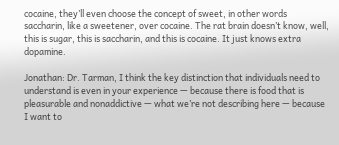cocaine, they’ll even choose the concept of sweet, in other words saccharin, like a sweetener, over cocaine. The rat brain doesn’t know, well, this is sugar, this is saccharin, and this is cocaine. It just knows extra dopamine.

Jonathan: Dr. Tarman, I think the key distinction that individuals need to understand is even in your experience — because there is food that is pleasurable and nonaddictive — what we’re not describing here — because I want to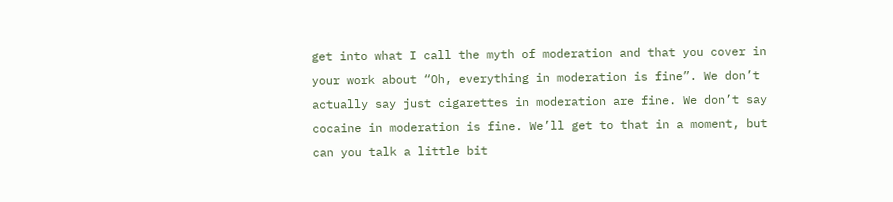get into what I call the myth of moderation and that you cover in your work about “Oh, everything in moderation is fine”. We don’t actually say just cigarettes in moderation are fine. We don’t say cocaine in moderation is fine. We’ll get to that in a moment, but can you talk a little bit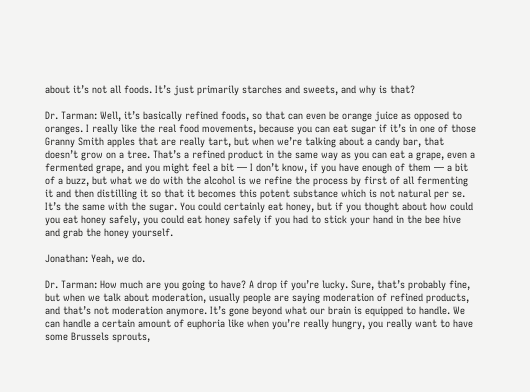about it’s not all foods. It’s just primarily starches and sweets, and why is that?

Dr. Tarman: Well, it’s basically refined foods, so that can even be orange juice as opposed to oranges. I really like the real food movements, because you can eat sugar if it’s in one of those Granny Smith apples that are really tart, but when we’re talking about a candy bar, that doesn’t grow on a tree. That’s a refined product in the same way as you can eat a grape, even a fermented grape, and you might feel a bit — I don’t know, if you have enough of them — a bit of a buzz, but what we do with the alcohol is we refine the process by first of all fermenting it and then distilling it so that it becomes this potent substance which is not natural per se. It’s the same with the sugar. You could certainly eat honey, but if you thought about how could you eat honey safely, you could eat honey safely if you had to stick your hand in the bee hive and grab the honey yourself.

Jonathan: Yeah, we do.

Dr. Tarman: How much are you going to have? A drop if you’re lucky. Sure, that’s probably fine, but when we talk about moderation, usually people are saying moderation of refined products, and that’s not moderation anymore. It’s gone beyond what our brain is equipped to handle. We can handle a certain amount of euphoria like when you’re really hungry, you really want to have some Brussels sprouts,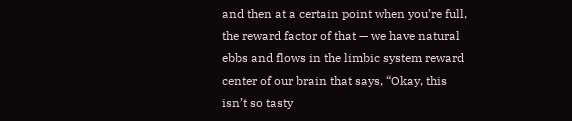and then at a certain point when you’re full, the reward factor of that — we have natural ebbs and flows in the limbic system reward center of our brain that says, “Okay, this isn’t so tasty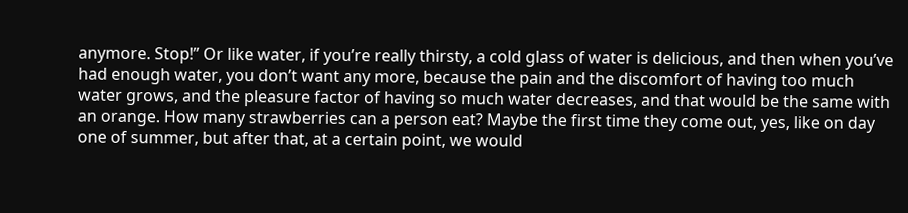anymore. Stop!” Or like water, if you’re really thirsty, a cold glass of water is delicious, and then when you’ve had enough water, you don’t want any more, because the pain and the discomfort of having too much water grows, and the pleasure factor of having so much water decreases, and that would be the same with an orange. How many strawberries can a person eat? Maybe the first time they come out, yes, like on day one of summer, but after that, at a certain point, we would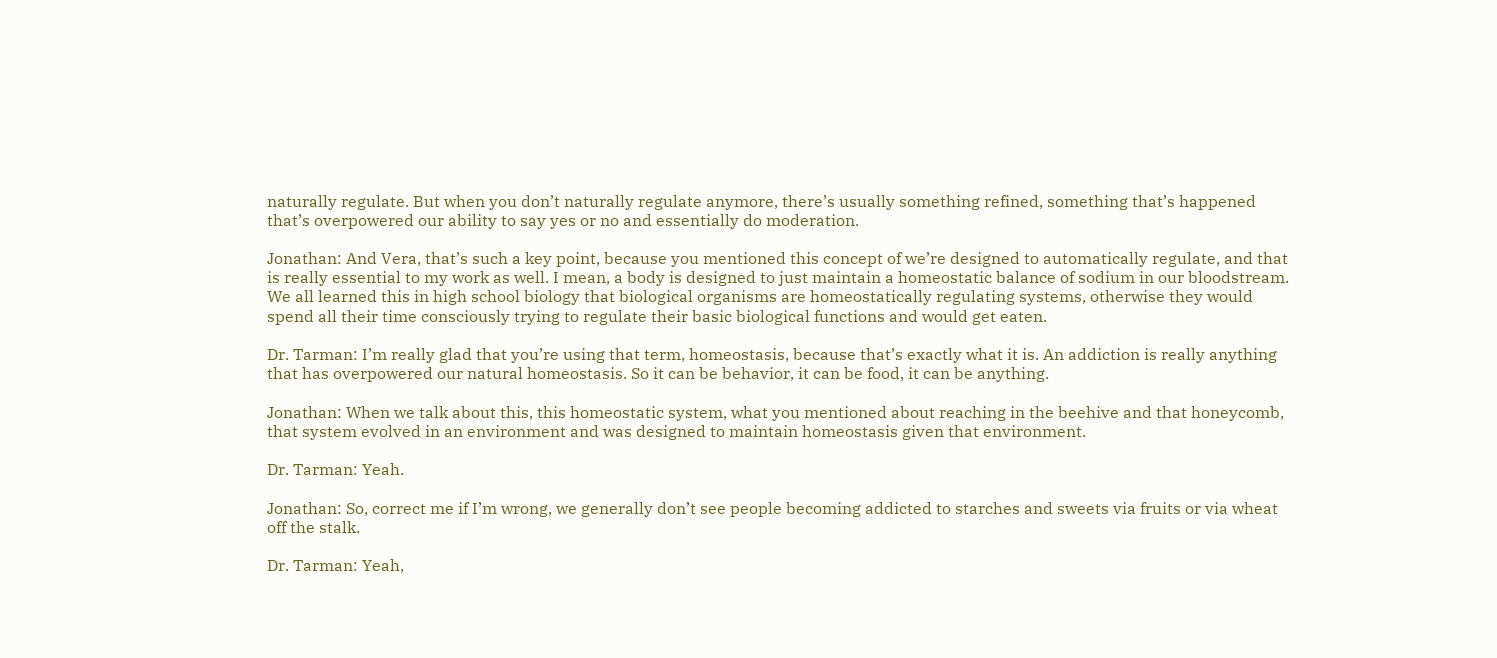naturally regulate. But when you don’t naturally regulate anymore, there’s usually something refined, something that’s happened that’s overpowered our ability to say yes or no and essentially do moderation.

Jonathan: And Vera, that’s such a key point, because you mentioned this concept of we’re designed to automatically regulate, and that is really essential to my work as well. I mean, a body is designed to just maintain a homeostatic balance of sodium in our bloodstream. We all learned this in high school biology that biological organisms are homeostatically regulating systems, otherwise they would spend all their time consciously trying to regulate their basic biological functions and would get eaten.

Dr. Tarman: I’m really glad that you’re using that term, homeostasis, because that’s exactly what it is. An addiction is really anything that has overpowered our natural homeostasis. So it can be behavior, it can be food, it can be anything.

Jonathan: When we talk about this, this homeostatic system, what you mentioned about reaching in the beehive and that honeycomb, that system evolved in an environment and was designed to maintain homeostasis given that environment.

Dr. Tarman: Yeah.

Jonathan: So, correct me if I’m wrong, we generally don’t see people becoming addicted to starches and sweets via fruits or via wheat off the stalk.

Dr. Tarman: Yeah,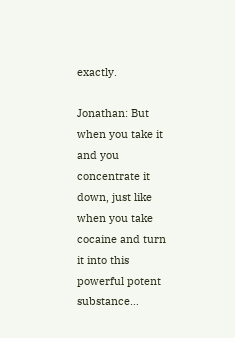exactly.

Jonathan: But when you take it and you concentrate it down, just like when you take cocaine and turn it into this powerful potent substance…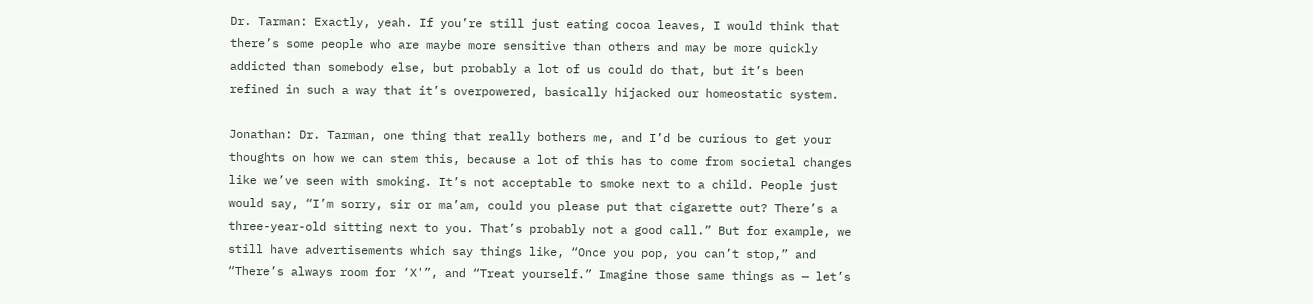Dr. Tarman: Exactly, yeah. If you’re still just eating cocoa leaves, I would think that there’s some people who are maybe more sensitive than others and may be more quickly addicted than somebody else, but probably a lot of us could do that, but it’s been refined in such a way that it’s overpowered, basically hijacked our homeostatic system.

Jonathan: Dr. Tarman, one thing that really bothers me, and I’d be curious to get your thoughts on how we can stem this, because a lot of this has to come from societal changes like we’ve seen with smoking. It’s not acceptable to smoke next to a child. People just would say, “I’m sorry, sir or ma’am, could you please put that cigarette out? There’s a three-year-old sitting next to you. That’s probably not a good call.” But for example, we still have advertisements which say things like, “Once you pop, you can’t stop,” and “There’s always room for ‘X'”, and “Treat yourself.” Imagine those same things as — let’s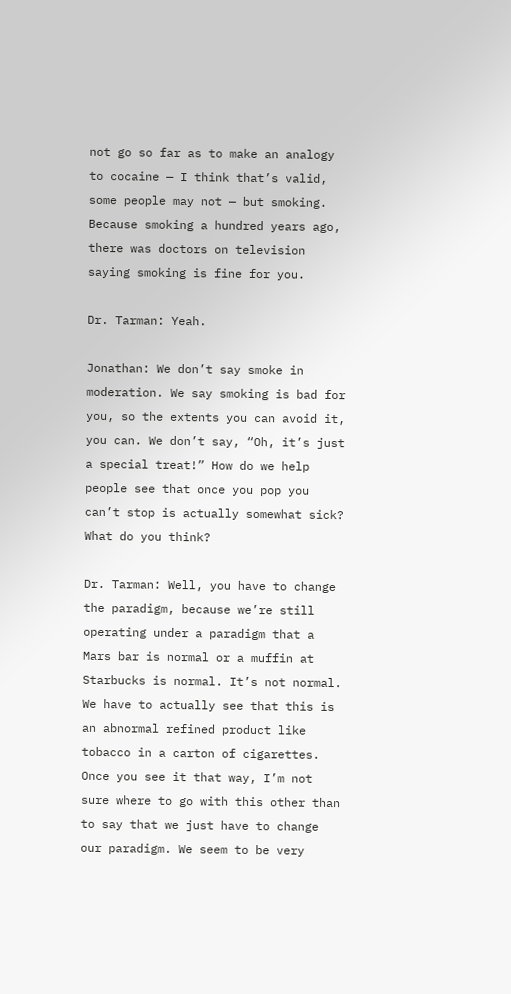not go so far as to make an analogy to cocaine — I think that’s valid, some people may not — but smoking. Because smoking a hundred years ago, there was doctors on television saying smoking is fine for you.

Dr. Tarman: Yeah.

Jonathan: We don’t say smoke in moderation. We say smoking is bad for you, so the extents you can avoid it, you can. We don’t say, “Oh, it’s just a special treat!” How do we help people see that once you pop you can’t stop is actually somewhat sick? What do you think?

Dr. Tarman: Well, you have to change the paradigm, because we’re still operating under a paradigm that a Mars bar is normal or a muffin at Starbucks is normal. It’s not normal. We have to actually see that this is an abnormal refined product like tobacco in a carton of cigarettes. Once you see it that way, I’m not sure where to go with this other than to say that we just have to change our paradigm. We seem to be very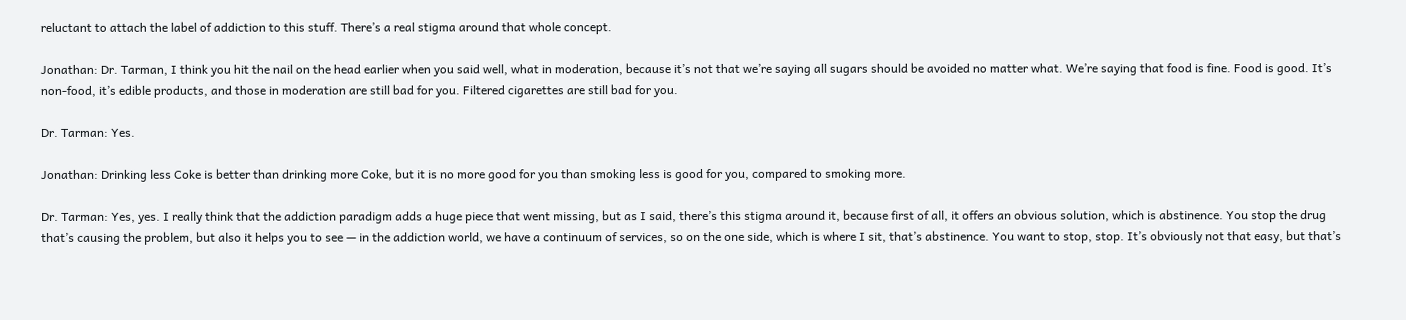reluctant to attach the label of addiction to this stuff. There’s a real stigma around that whole concept.

Jonathan: Dr. Tarman, I think you hit the nail on the head earlier when you said well, what in moderation, because it’s not that we’re saying all sugars should be avoided no matter what. We’re saying that food is fine. Food is good. It’s non-food, it’s edible products, and those in moderation are still bad for you. Filtered cigarettes are still bad for you.

Dr. Tarman: Yes.

Jonathan: Drinking less Coke is better than drinking more Coke, but it is no more good for you than smoking less is good for you, compared to smoking more.

Dr. Tarman: Yes, yes. I really think that the addiction paradigm adds a huge piece that went missing, but as I said, there’s this stigma around it, because first of all, it offers an obvious solution, which is abstinence. You stop the drug that’s causing the problem, but also it helps you to see — in the addiction world, we have a continuum of services, so on the one side, which is where I sit, that’s abstinence. You want to stop, stop. It’s obviously not that easy, but that’s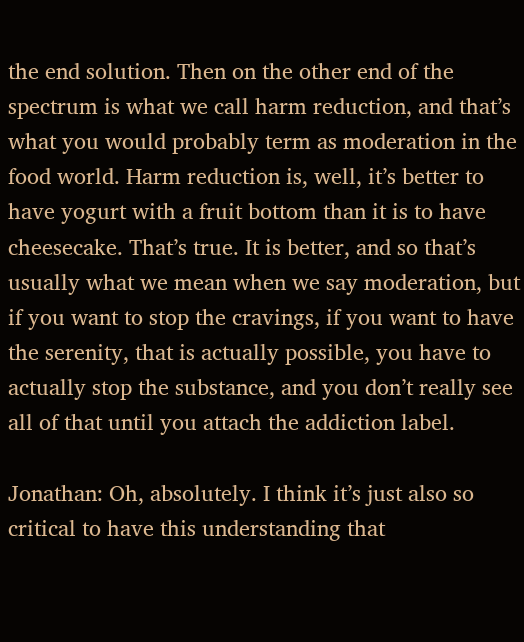the end solution. Then on the other end of the spectrum is what we call harm reduction, and that’s what you would probably term as moderation in the food world. Harm reduction is, well, it’s better to have yogurt with a fruit bottom than it is to have cheesecake. That’s true. It is better, and so that’s usually what we mean when we say moderation, but if you want to stop the cravings, if you want to have the serenity, that is actually possible, you have to actually stop the substance, and you don’t really see all of that until you attach the addiction label.

Jonathan: Oh, absolutely. I think it’s just also so critical to have this understanding that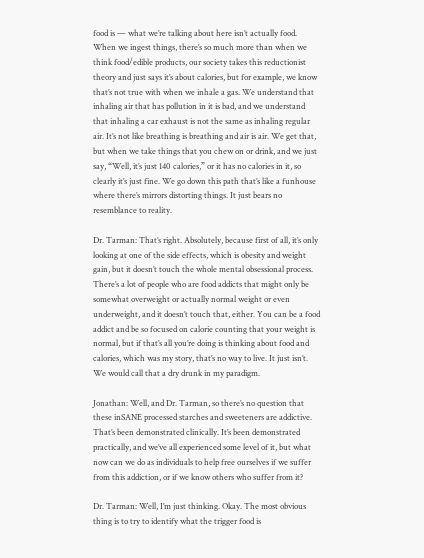food is — what we’re talking about here isn’t actually food. When we ingest things, there’s so much more than when we think food/edible products, our society takes this reductionist theory and just says it’s about calories, but for example, we know that’s not true with when we inhale a gas. We understand that inhaling air that has pollution in it is bad, and we understand that inhaling a car exhaust is not the same as inhaling regular air. It’s not like breathing is breathing and air is air. We get that, but when we take things that you chew on or drink, and we just say, “Well, it’s just 140 calories,” or it has no calories in it, so clearly it’s just fine. We go down this path that’s like a funhouse where there’s mirrors distorting things. It just bears no resemblance to reality.

Dr. Tarman: That’s right. Absolutely, because first of all, it’s only looking at one of the side effects, which is obesity and weight gain, but it doesn’t touch the whole mental obsessional process. There’s a lot of people who are food addicts that might only be somewhat overweight or actually normal weight or even underweight, and it doesn’t touch that, either. You can be a food addict and be so focused on calorie counting that your weight is normal, but if that’s all you’re doing is thinking about food and calories, which was my story, that’s no way to live. It just isn’t. We would call that a dry drunk in my paradigm.

Jonathan: Well, and Dr. Tarman, so there’s no question that these inSANE processed starches and sweeteners are addictive. That’s been demonstrated clinically. It’s been demonstrated practically, and we’ve all experienced some level of it, but what now can we do as individuals to help free ourselves if we suffer from this addiction, or if we know others who suffer from it?

Dr. Tarman: Well, I’m just thinking. Okay. The most obvious thing is to try to identify what the trigger food is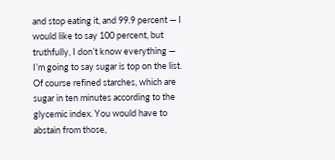and stop eating it, and 99.9 percent — I would like to say 100 percent, but truthfully, I don’t know everything — I’m going to say sugar is top on the list. Of course refined starches, which are sugar in ten minutes according to the glycemic index. You would have to abstain from those,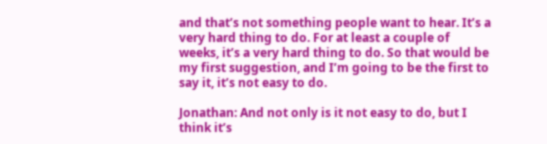and that’s not something people want to hear. It’s a very hard thing to do. For at least a couple of weeks, it’s a very hard thing to do. So that would be my first suggestion, and I’m going to be the first to say it, it’s not easy to do.

Jonathan: And not only is it not easy to do, but I think it’s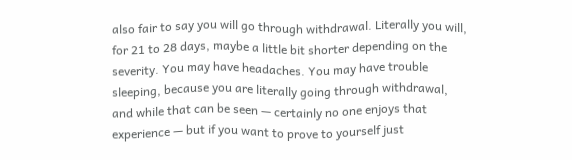also fair to say you will go through withdrawal. Literally you will, for 21 to 28 days, maybe a little bit shorter depending on the severity. You may have headaches. You may have trouble sleeping, because you are literally going through withdrawal, and while that can be seen — certainly no one enjoys that experience — but if you want to prove to yourself just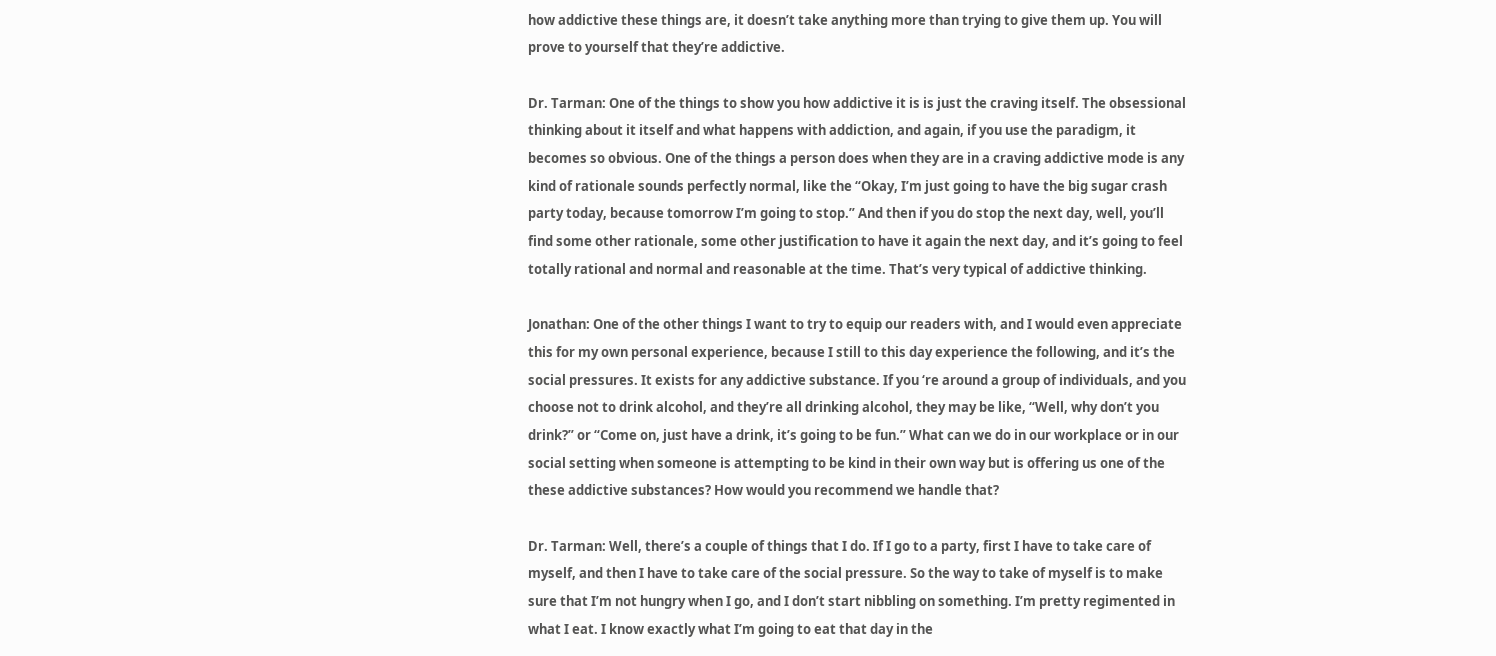how addictive these things are, it doesn’t take anything more than trying to give them up. You will prove to yourself that they’re addictive.

Dr. Tarman: One of the things to show you how addictive it is is just the craving itself. The obsessional thinking about it itself and what happens with addiction, and again, if you use the paradigm, it becomes so obvious. One of the things a person does when they are in a craving addictive mode is any kind of rationale sounds perfectly normal, like the “Okay, I’m just going to have the big sugar crash party today, because tomorrow I’m going to stop.” And then if you do stop the next day, well, you’ll find some other rationale, some other justification to have it again the next day, and it’s going to feel totally rational and normal and reasonable at the time. That’s very typical of addictive thinking.

Jonathan: One of the other things I want to try to equip our readers with, and I would even appreciate this for my own personal experience, because I still to this day experience the following, and it’s the social pressures. It exists for any addictive substance. If you ‘re around a group of individuals, and you choose not to drink alcohol, and they’re all drinking alcohol, they may be like, “Well, why don’t you drink?” or “Come on, just have a drink, it’s going to be fun.” What can we do in our workplace or in our social setting when someone is attempting to be kind in their own way but is offering us one of the these addictive substances? How would you recommend we handle that?

Dr. Tarman: Well, there’s a couple of things that I do. If I go to a party, first I have to take care of myself, and then I have to take care of the social pressure. So the way to take of myself is to make sure that I’m not hungry when I go, and I don’t start nibbling on something. I’m pretty regimented in what I eat. I know exactly what I’m going to eat that day in the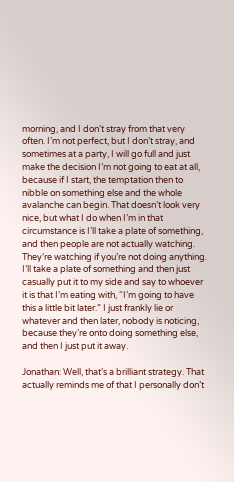morning, and I don’t stray from that very often. I’m not perfect, but I don’t stray, and sometimes at a party, I will go full and just make the decision I’m not going to eat at all, because if I start, the temptation then to nibble on something else and the whole avalanche can begin. That doesn’t look very nice, but what I do when I’m in that circumstance is I’ll take a plate of something, and then people are not actually watching. They’re watching if you’re not doing anything. I’ll take a plate of something and then just casually put it to my side and say to whoever it is that I’m eating with, “I’m going to have this a little bit later.” I just frankly lie or whatever and then later, nobody is noticing, because they’re onto doing something else, and then I just put it away.

Jonathan: Well, that’s a brilliant strategy. That actually reminds me of that I personally don’t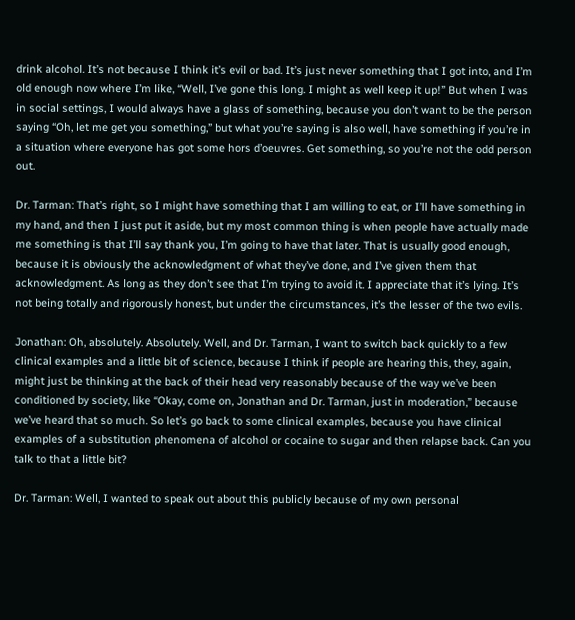drink alcohol. It’s not because I think it’s evil or bad. It’s just never something that I got into, and I’m old enough now where I’m like, “Well, I’ve gone this long. I might as well keep it up!” But when I was in social settings, I would always have a glass of something, because you don’t want to be the person saying “Oh, let me get you something,” but what you’re saying is also well, have something if you’re in a situation where everyone has got some hors d’oeuvres. Get something, so you’re not the odd person out.

Dr. Tarman: That’s right, so I might have something that I am willing to eat, or I’ll have something in my hand, and then I just put it aside, but my most common thing is when people have actually made me something is that I’ll say thank you, I’m going to have that later. That is usually good enough, because it is obviously the acknowledgment of what they’ve done, and I’ve given them that acknowledgment. As long as they don’t see that I’m trying to avoid it. I appreciate that it’s lying. It’s not being totally and rigorously honest, but under the circumstances, it’s the lesser of the two evils.

Jonathan: Oh, absolutely. Absolutely. Well, and Dr. Tarman, I want to switch back quickly to a few clinical examples and a little bit of science, because I think if people are hearing this, they, again, might just be thinking at the back of their head very reasonably because of the way we’ve been conditioned by society, like “Okay, come on, Jonathan and Dr. Tarman, just in moderation,” because we’ve heard that so much. So let’s go back to some clinical examples, because you have clinical examples of a substitution phenomena of alcohol or cocaine to sugar and then relapse back. Can you talk to that a little bit?

Dr. Tarman: Well, I wanted to speak out about this publicly because of my own personal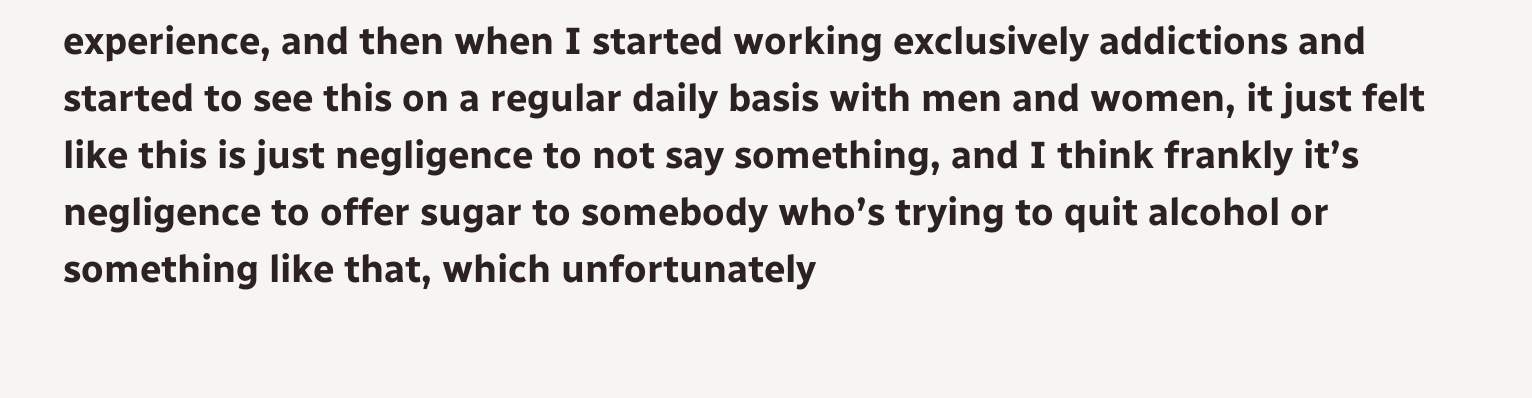experience, and then when I started working exclusively addictions and started to see this on a regular daily basis with men and women, it just felt like this is just negligence to not say something, and I think frankly it’s negligence to offer sugar to somebody who’s trying to quit alcohol or something like that, which unfortunately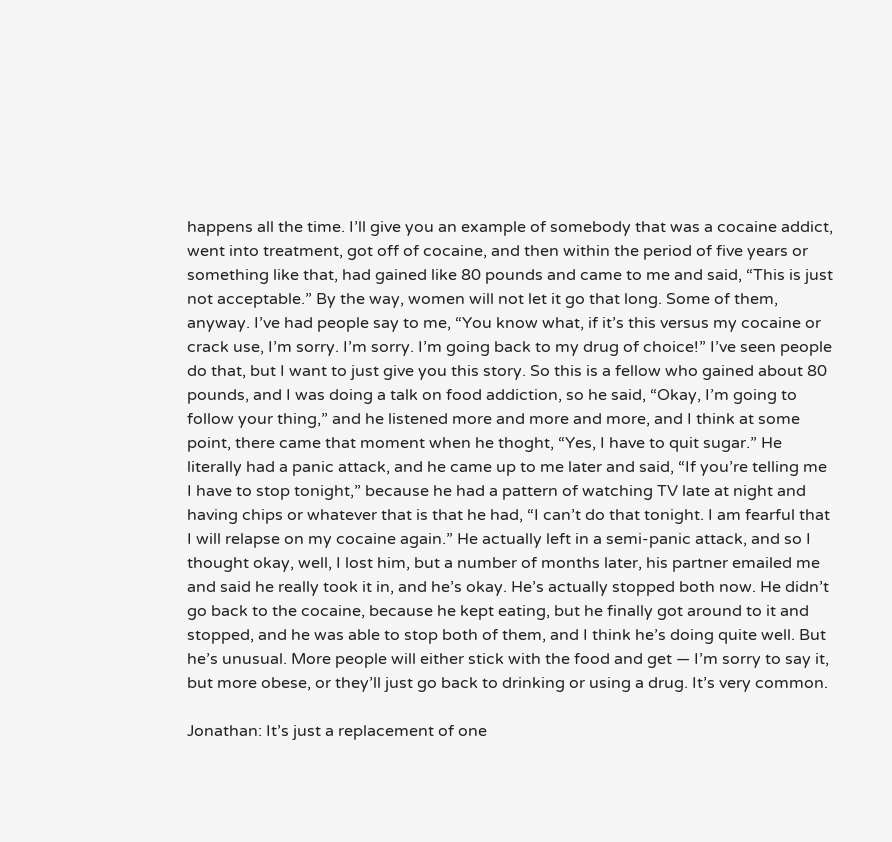happens all the time. I’ll give you an example of somebody that was a cocaine addict, went into treatment, got off of cocaine, and then within the period of five years or something like that, had gained like 80 pounds and came to me and said, “This is just not acceptable.” By the way, women will not let it go that long. Some of them, anyway. I’ve had people say to me, “You know what, if it’s this versus my cocaine or crack use, I’m sorry. I’m sorry. I’m going back to my drug of choice!” I’ve seen people do that, but I want to just give you this story. So this is a fellow who gained about 80 pounds, and I was doing a talk on food addiction, so he said, “Okay, I’m going to follow your thing,” and he listened more and more and more, and I think at some point, there came that moment when he thoght, “Yes, I have to quit sugar.” He literally had a panic attack, and he came up to me later and said, “If you’re telling me I have to stop tonight,” because he had a pattern of watching TV late at night and having chips or whatever that is that he had, “I can’t do that tonight. I am fearful that I will relapse on my cocaine again.” He actually left in a semi-panic attack, and so I thought okay, well, I lost him, but a number of months later, his partner emailed me and said he really took it in, and he’s okay. He’s actually stopped both now. He didn’t go back to the cocaine, because he kept eating, but he finally got around to it and stopped, and he was able to stop both of them, and I think he’s doing quite well. But he’s unusual. More people will either stick with the food and get — I’m sorry to say it, but more obese, or they’ll just go back to drinking or using a drug. It’s very common.

Jonathan: It’s just a replacement of one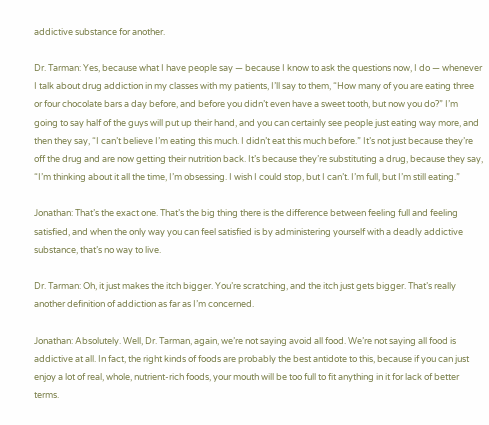addictive substance for another.

Dr. Tarman: Yes, because what I have people say — because I know to ask the questions now, I do — whenever I talk about drug addiction in my classes with my patients, I’ll say to them, “How many of you are eating three or four chocolate bars a day before, and before you didn’t even have a sweet tooth, but now you do?” I’m going to say half of the guys will put up their hand, and you can certainly see people just eating way more, and then they say, “I can’t believe I’m eating this much. I didn’t eat this much before.” It’s not just because they’re off the drug and are now getting their nutrition back. It’s because they’re substituting a drug, because they say, “I’m thinking about it all the time, I’m obsessing. I wish I could stop, but I can’t. I’m full, but I’m still eating.”

Jonathan: That’s the exact one. That’s the big thing there is the difference between feeling full and feeling satisfied, and when the only way you can feel satisfied is by administering yourself with a deadly addictive substance, that’s no way to live.

Dr. Tarman: Oh, it just makes the itch bigger. You’re scratching, and the itch just gets bigger. That’s really another definition of addiction as far as I’m concerned.

Jonathan: Absolutely. Well, Dr. Tarman, again, we’re not saying avoid all food. We’re not saying all food is addictive at all. In fact, the right kinds of foods are probably the best antidote to this, because if you can just enjoy a lot of real, whole, nutrient-rich foods, your mouth will be too full to fit anything in it for lack of better terms.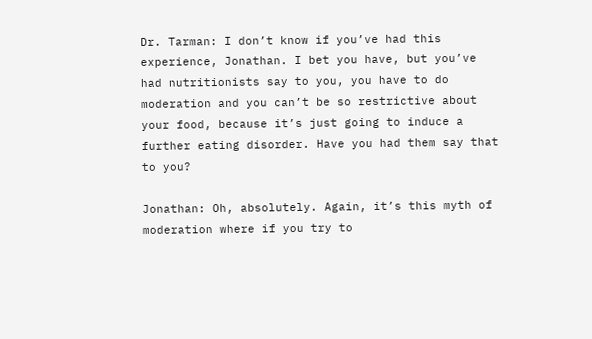Dr. Tarman: I don’t know if you’ve had this experience, Jonathan. I bet you have, but you’ve had nutritionists say to you, you have to do moderation and you can’t be so restrictive about your food, because it’s just going to induce a further eating disorder. Have you had them say that to you?

Jonathan: Oh, absolutely. Again, it’s this myth of moderation where if you try to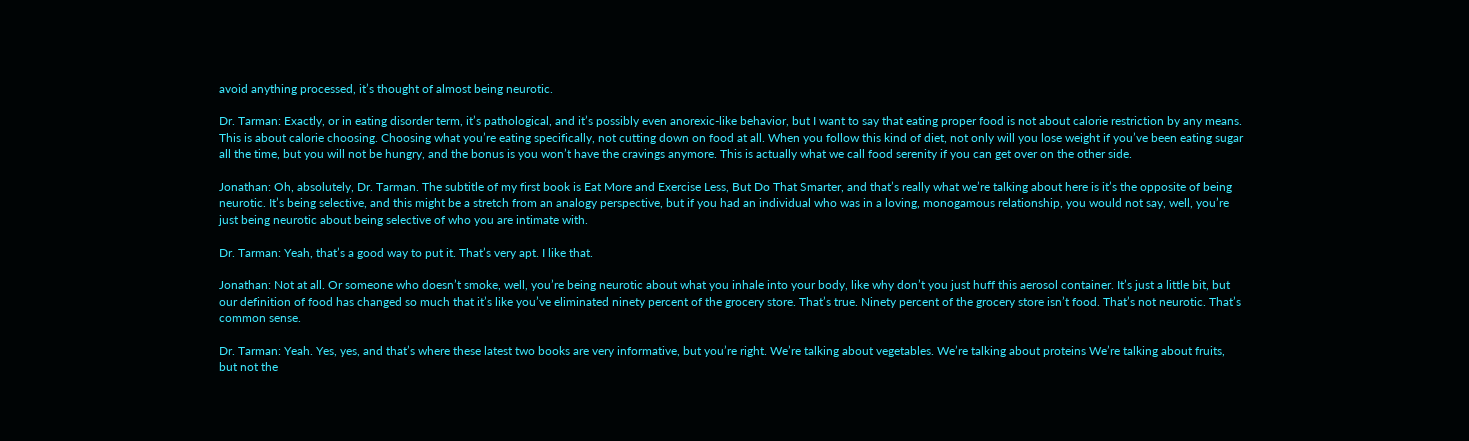avoid anything processed, it’s thought of almost being neurotic.

Dr. Tarman: Exactly, or in eating disorder term, it’s pathological, and it’s possibly even anorexic-like behavior, but I want to say that eating proper food is not about calorie restriction by any means. This is about calorie choosing. Choosing what you’re eating specifically, not cutting down on food at all. When you follow this kind of diet, not only will you lose weight if you’ve been eating sugar all the time, but you will not be hungry, and the bonus is you won’t have the cravings anymore. This is actually what we call food serenity if you can get over on the other side.

Jonathan: Oh, absolutely, Dr. Tarman. The subtitle of my first book is Eat More and Exercise Less, But Do That Smarter, and that’s really what we’re talking about here is it’s the opposite of being neurotic. It’s being selective, and this might be a stretch from an analogy perspective, but if you had an individual who was in a loving, monogamous relationship, you would not say, well, you’re just being neurotic about being selective of who you are intimate with.

Dr. Tarman: Yeah, that’s a good way to put it. That’s very apt. I like that.

Jonathan: Not at all. Or someone who doesn’t smoke, well, you’re being neurotic about what you inhale into your body, like why don’t you just huff this aerosol container. It’s just a little bit, but our definition of food has changed so much that it’s like you’ve eliminated ninety percent of the grocery store. That’s true. Ninety percent of the grocery store isn’t food. That’s not neurotic. That’s common sense.

Dr. Tarman: Yeah. Yes, yes, and that’s where these latest two books are very informative, but you’re right. We’re talking about vegetables. We’re talking about proteins We’re talking about fruits, but not the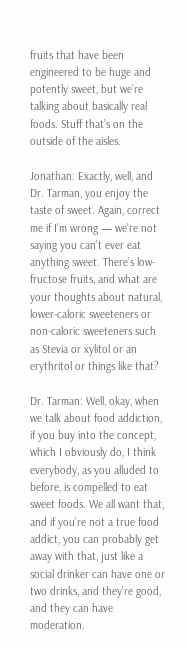fruits that have been engineered to be huge and potently sweet, but we’re talking about basically real foods. Stuff that’s on the outside of the aisles.

Jonathan: Exactly, well, and Dr. Tarman, you enjoy the taste of sweet. Again, correct me if I’m wrong — we’re not saying you can’t ever eat anything sweet. There’s low-fructose fruits, and what are your thoughts about natural, lower-caloric sweeteners or non-caloric sweeteners such as Stevia or xylitol or an erythritol or things like that?

Dr. Tarman: Well, okay, when we talk about food addiction, if you buy into the concept, which I obviously do, I think everybody, as you alluded to before, is compelled to eat sweet foods. We all want that, and if you’re not a true food addict, you can probably get away with that, just like a social drinker can have one or two drinks, and they’re good, and they can have moderation.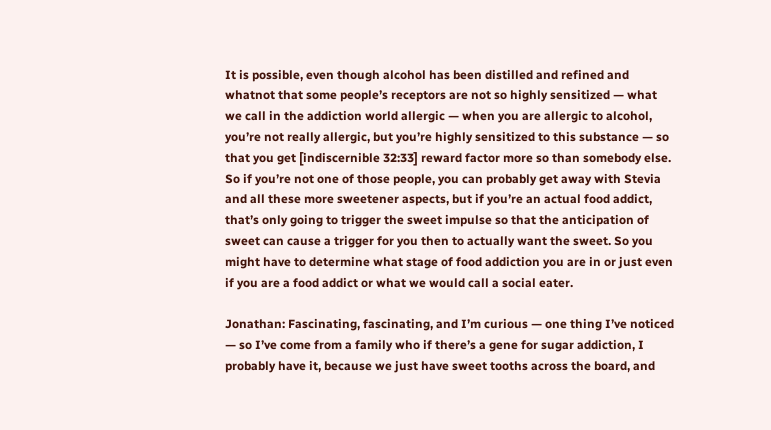It is possible, even though alcohol has been distilled and refined and whatnot that some people’s receptors are not so highly sensitized — what we call in the addiction world allergic — when you are allergic to alcohol, you’re not really allergic, but you’re highly sensitized to this substance — so that you get [indiscernible 32:33] reward factor more so than somebody else. So if you’re not one of those people, you can probably get away with Stevia and all these more sweetener aspects, but if you’re an actual food addict, that’s only going to trigger the sweet impulse so that the anticipation of sweet can cause a trigger for you then to actually want the sweet. So you might have to determine what stage of food addiction you are in or just even if you are a food addict or what we would call a social eater.

Jonathan: Fascinating, fascinating, and I’m curious — one thing I’ve noticed — so I’ve come from a family who if there’s a gene for sugar addiction, I probably have it, because we just have sweet tooths across the board, and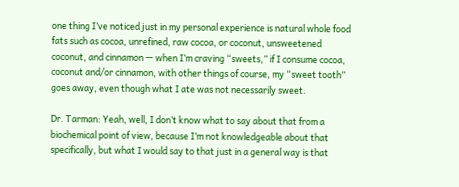one thing I’ve noticed just in my personal experience is natural whole food fats such as cocoa, unrefined, raw cocoa, or coconut, unsweetened coconut, and cinnamon — when I’m craving “sweets,” if I consume cocoa, coconut and/or cinnamon, with other things of course, my “sweet tooth” goes away, even though what I ate was not necessarily sweet.

Dr. Tarman: Yeah, well, I don’t know what to say about that from a biochemical point of view, because I’m not knowledgeable about that specifically, but what I would say to that just in a general way is that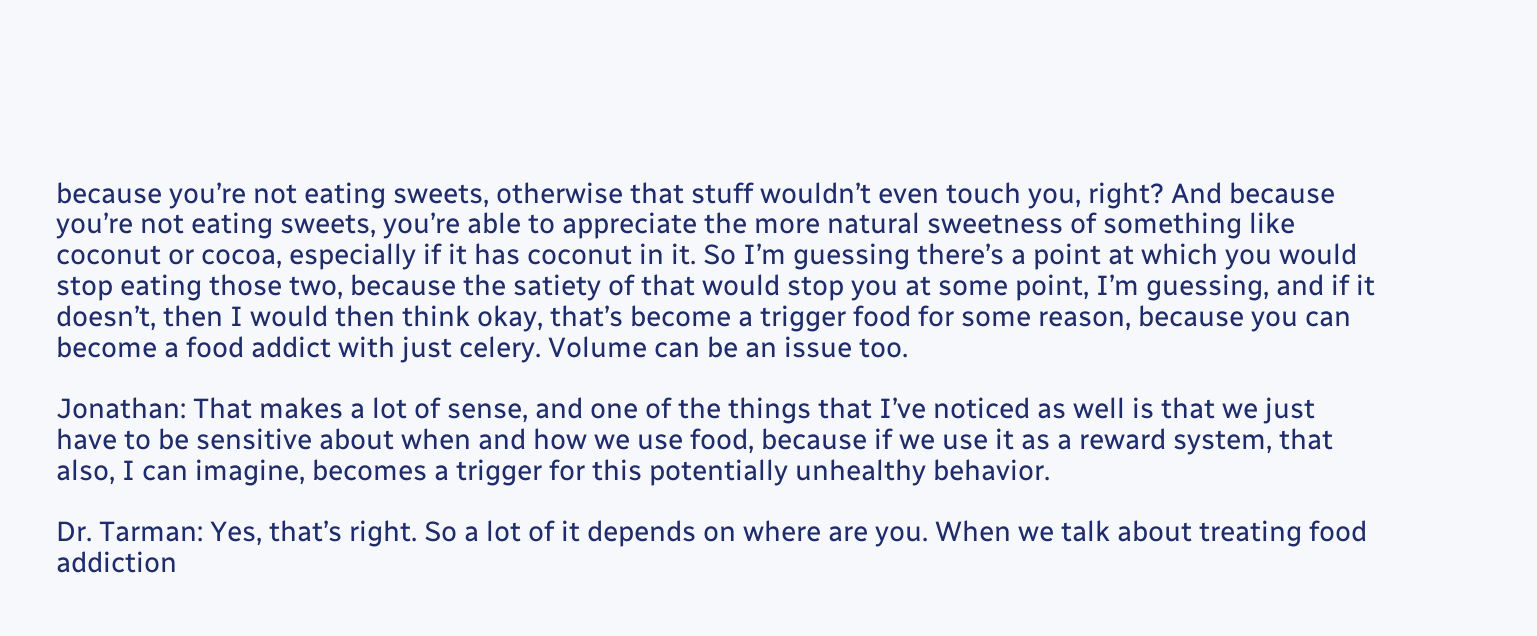because you’re not eating sweets, otherwise that stuff wouldn’t even touch you, right? And because you’re not eating sweets, you’re able to appreciate the more natural sweetness of something like coconut or cocoa, especially if it has coconut in it. So I’m guessing there’s a point at which you would stop eating those two, because the satiety of that would stop you at some point, I’m guessing, and if it doesn’t, then I would then think okay, that’s become a trigger food for some reason, because you can become a food addict with just celery. Volume can be an issue too.

Jonathan: That makes a lot of sense, and one of the things that I’ve noticed as well is that we just have to be sensitive about when and how we use food, because if we use it as a reward system, that also, I can imagine, becomes a trigger for this potentially unhealthy behavior.

Dr. Tarman: Yes, that’s right. So a lot of it depends on where are you. When we talk about treating food addiction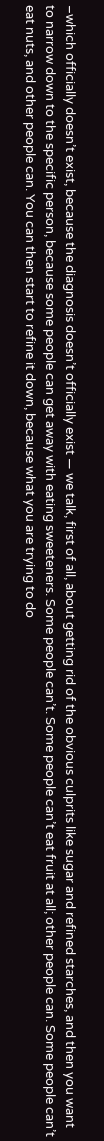–which officially doesn’t exist, because the diagnosis doesn’t officially exist — we talk, first of all, about getting rid of the obvious culprits like sugar and refined starches, and then you want to narrow down to the specific person, because some people can get away with eating sweeteners. Some people can’t. Some people can’t eat fruit at all; other people can. Some people can’t eat nuts, and other people can. You can then start to refine it down, because what you are trying to do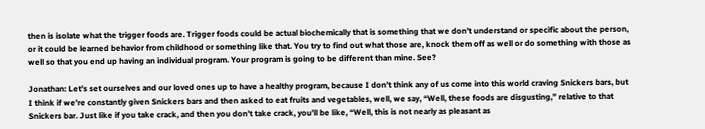then is isolate what the trigger foods are. Trigger foods could be actual biochemically that is something that we don’t understand or specific about the person, or it could be learned behavior from childhood or something like that. You try to find out what those are, knock them off as well or do something with those as well so that you end up having an individual program. Your program is going to be different than mine. See?

Jonathan: Let’s set ourselves and our loved ones up to have a healthy program, because I don’t think any of us come into this world craving Snickers bars, but I think if we’re constantly given Snickers bars and then asked to eat fruits and vegetables, well, we say, “Well, these foods are disgusting,” relative to that Snickers bar. Just like if you take crack, and then you don’t take crack, you’ll be like, “Well, this is not nearly as pleasant as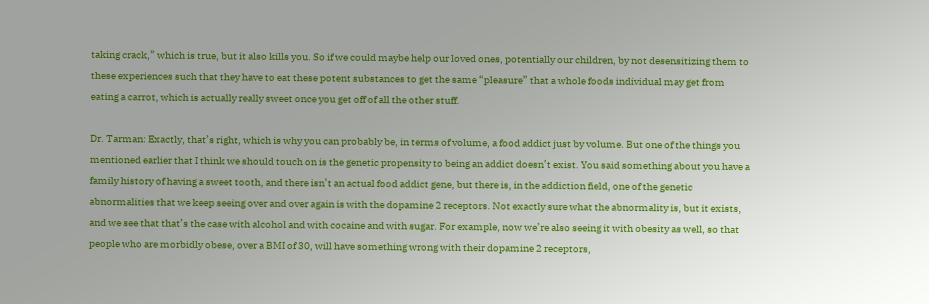taking crack,” which is true, but it also kills you. So if we could maybe help our loved ones, potentially our children, by not desensitizing them to these experiences such that they have to eat these potent substances to get the same “pleasure” that a whole foods individual may get from eating a carrot, which is actually really sweet once you get off of all the other stuff.

Dr. Tarman: Exactly, that’s right, which is why you can probably be, in terms of volume, a food addict just by volume. But one of the things you mentioned earlier that I think we should touch on is the genetic propensity to being an addict doesn’t exist. You said something about you have a family history of having a sweet tooth, and there isn’t an actual food addict gene, but there is, in the addiction field, one of the genetic abnormalities that we keep seeing over and over again is with the dopamine 2 receptors. Not exactly sure what the abnormality is, but it exists, and we see that that’s the case with alcohol and with cocaine and with sugar. For example, now we’re also seeing it with obesity as well, so that people who are morbidly obese, over a BMI of 30, will have something wrong with their dopamine 2 receptors,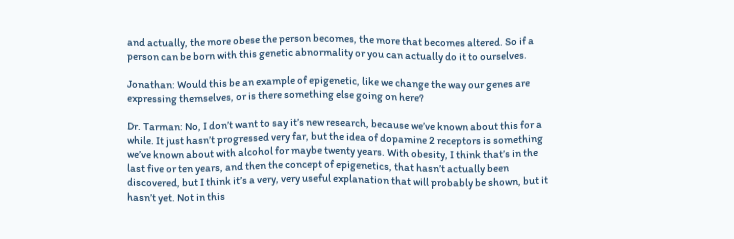and actually, the more obese the person becomes, the more that becomes altered. So if a person can be born with this genetic abnormality or you can actually do it to ourselves.

Jonathan: Would this be an example of epigenetic, like we change the way our genes are expressing themselves, or is there something else going on here?

Dr. Tarman: No, I don’t want to say it’s new research, because we’ve known about this for a while. It just hasn’t progressed very far, but the idea of dopamine 2 receptors is something we’ve known about with alcohol for maybe twenty years. With obesity, I think that’s in the last five or ten years, and then the concept of epigenetics, that hasn’t actually been discovered, but I think it’s a very, very useful explanation that will probably be shown, but it hasn’t yet. Not in this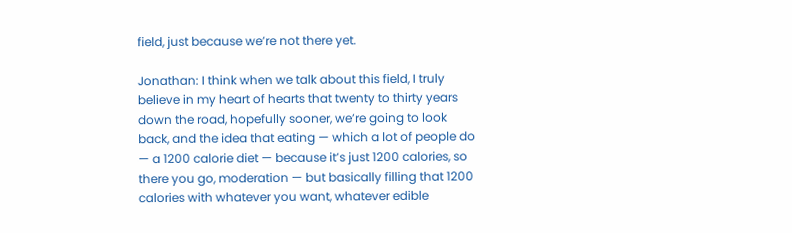field, just because we’re not there yet.

Jonathan: I think when we talk about this field, I truly believe in my heart of hearts that twenty to thirty years down the road, hopefully sooner, we’re going to look back, and the idea that eating — which a lot of people do — a 1200 calorie diet — because it’s just 1200 calories, so there you go, moderation — but basically filling that 1200 calories with whatever you want, whatever edible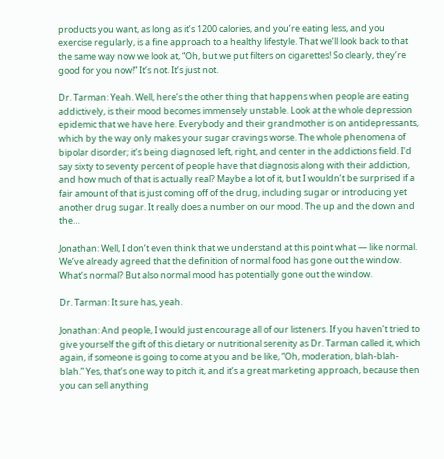products you want, as long as it’s 1200 calories, and you’re eating less, and you exercise regularly, is a fine approach to a healthy lifestyle. That we’ll look back to that the same way now we look at, “Oh, but we put filters on cigarettes! So clearly, they’re good for you now!” It’s not. It’s just not.

Dr. Tarman: Yeah. Well, here’s the other thing that happens when people are eating addictively, is their mood becomes immensely unstable. Look at the whole depression epidemic that we have here. Everybody and their grandmother is on antidepressants, which by the way only makes your sugar cravings worse. The whole phenomena of bipolar disorder; it’s being diagnosed left, right, and center in the addictions field. I’d say sixty to seventy percent of people have that diagnosis along with their addiction, and how much of that is actually real? Maybe a lot of it, but I wouldn’t be surprised if a fair amount of that is just coming off of the drug, including sugar or introducing yet another drug sugar. It really does a number on our mood. The up and the down and the…

Jonathan: Well, I don’t even think that we understand at this point what — like normal. We’ve already agreed that the definition of normal food has gone out the window. What’s normal? But also normal mood has potentially gone out the window.

Dr. Tarman: It sure has, yeah.

Jonathan: And people, I would just encourage all of our listeners. If you haven’t tried to give yourself the gift of this dietary or nutritional serenity as Dr. Tarman called it, which again, if someone is going to come at you and be like, “Oh, moderation, blah-blah-blah.” Yes, that’s one way to pitch it, and it’s a great marketing approach, because then you can sell anything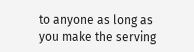to anyone as long as you make the serving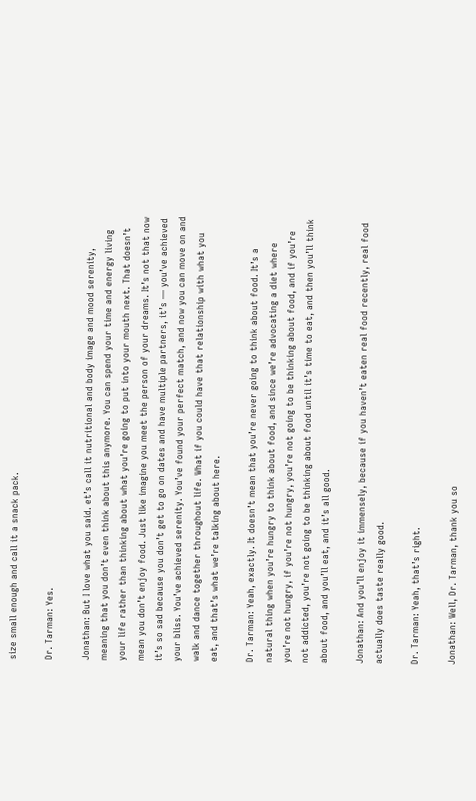size small enough and call it a snack pack.

Dr. Tarman: Yes.

Jonathan: But I love what you said. et’s call it nutritional and body image and mood serenity, meaning that you don’t even think about this anymore. You can spend your time and energy living your life rather than thinking about what you’re going to put into your mouth next. That doesn’t mean you don’t enjoy food. Just like imagine you meet the person of your dreams. It’s not that now it’s so sad because you don’t get to go on dates and have multiple partners, it’s — you’ve achieved your bliss. You’ve achieved serenity. You’ve found your perfect match, and now you can move on and walk and dance together throughout life. What if you could have that relationship with what you eat, and that’s what we’re talking about here.

Dr. Tarman: Yeah, exactly. It doesn’t mean that you’re never going to think about food. It’s a natural thing when you’re hungry to think about food, and since we’re advocating a diet where you’re not hungry, if you’re not hungry, you’re not going to be thinking about food, and if you’re not addicted, you’re not going to be thinking about food until it’s time to eat, and then you’ll think about food, and you’ll eat, and it’s all good.

Jonathan: And you’ll enjoy it immensely, because if you haven’t eaten real food recently, real food actually does taste really good.

Dr. Tarman: Yeah, that’s right.

Jonathan: Well, Dr. Tarman, thank you so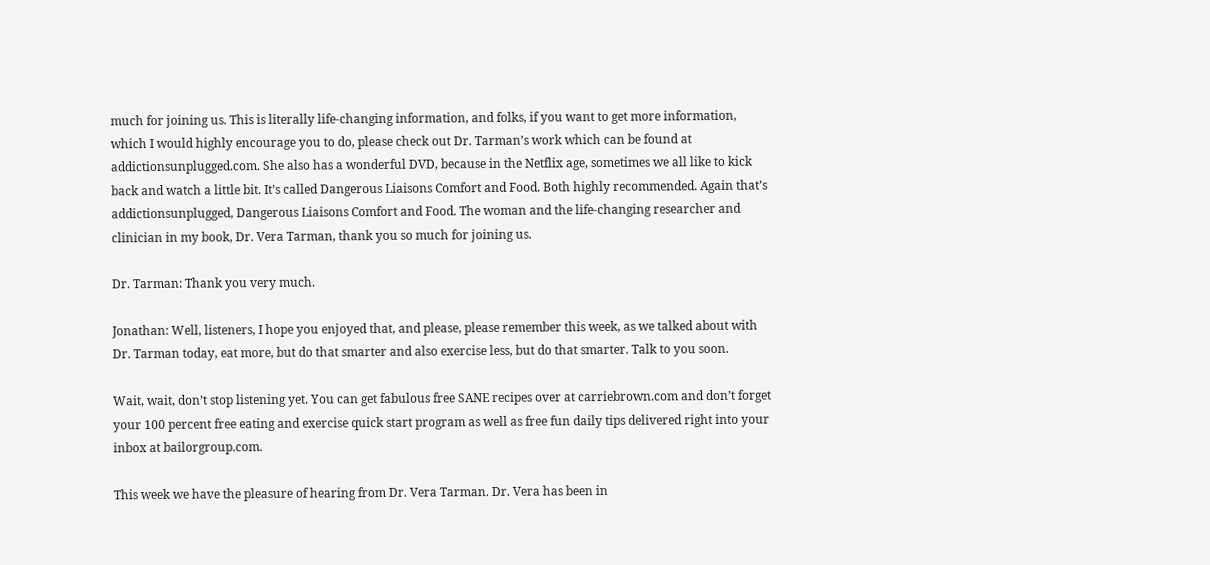much for joining us. This is literally life-changing information, and folks, if you want to get more information, which I would highly encourage you to do, please check out Dr. Tarman’s work which can be found at addictionsunplugged.com. She also has a wonderful DVD, because in the Netflix age, sometimes we all like to kick back and watch a little bit. It’s called Dangerous Liaisons Comfort and Food. Both highly recommended. Again that’s addictionsunplugged, Dangerous Liaisons Comfort and Food. The woman and the life-changing researcher and clinician in my book, Dr. Vera Tarman, thank you so much for joining us.

Dr. Tarman: Thank you very much.

Jonathan: Well, listeners, I hope you enjoyed that, and please, please remember this week, as we talked about with Dr. Tarman today, eat more, but do that smarter and also exercise less, but do that smarter. Talk to you soon.

Wait, wait, don’t stop listening yet. You can get fabulous free SANE recipes over at carriebrown.com and don’t forget your 100 percent free eating and exercise quick start program as well as free fun daily tips delivered right into your inbox at bailorgroup.com.

This week we have the pleasure of hearing from Dr. Vera Tarman. Dr. Vera has been in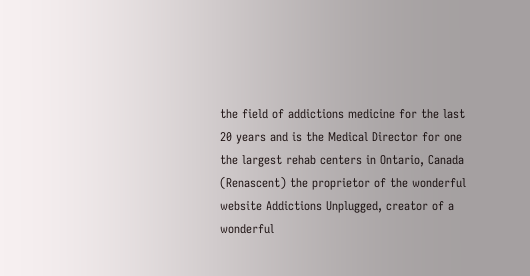the field of addictions medicine for the last 20 years and is the Medical Director for one the largest rehab centers in Ontario, Canada (Renascent) the proprietor of the wonderful website Addictions Unplugged, creator of a wonderful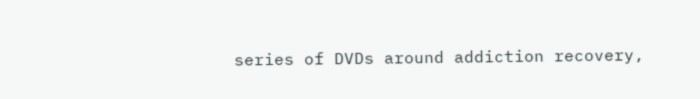series of DVDs around addiction recovery,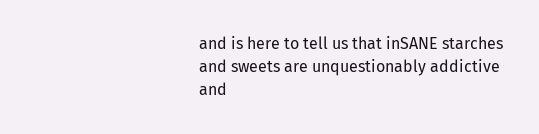and is here to tell us that inSANE starches and sweets are unquestionably addictive and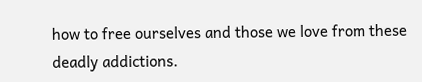how to free ourselves and those we love from these deadly addictions.